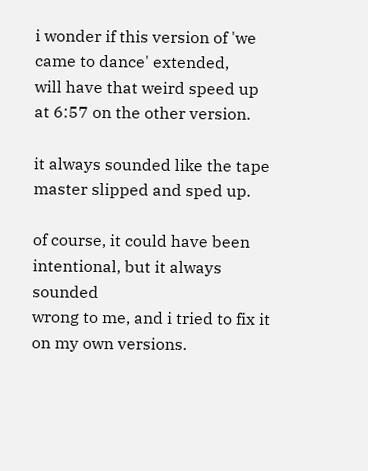i wonder if this version of 'we came to dance' extended,
will have that weird speed up at 6:57 on the other version.

it always sounded like the tape master slipped and sped up.

of course, it could have been intentional, but it always sounded
wrong to me, and i tried to fix it on my own versions.